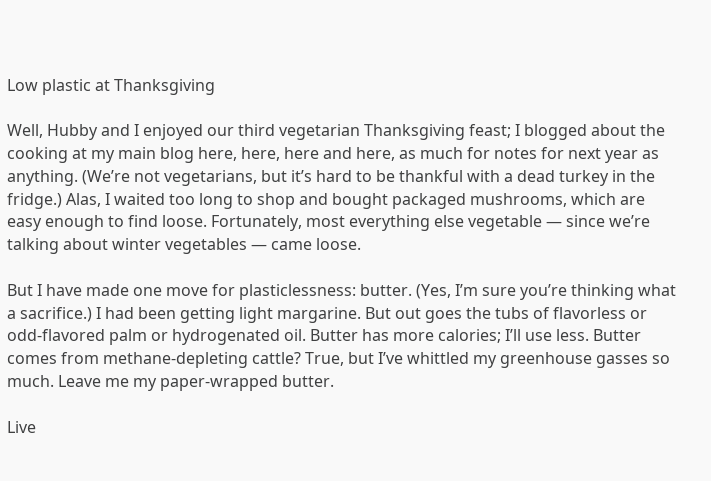Low plastic at Thanksgiving

Well, Hubby and I enjoyed our third vegetarian Thanksgiving feast; I blogged about the cooking at my main blog here, here, here and here, as much for notes for next year as anything. (We’re not vegetarians, but it’s hard to be thankful with a dead turkey in the fridge.) Alas, I waited too long to shop and bought packaged mushrooms, which are easy enough to find loose. Fortunately, most everything else vegetable — since we’re talking about winter vegetables — came loose.

But I have made one move for plasticlessness: butter. (Yes, I’m sure you’re thinking what a sacrifice.) I had been getting light margarine. But out goes the tubs of flavorless or odd-flavored palm or hydrogenated oil. Butter has more calories; I’ll use less. Butter comes from methane-depleting cattle? True, but I’ve whittled my greenhouse gasses so much. Leave me my paper-wrapped butter.

Live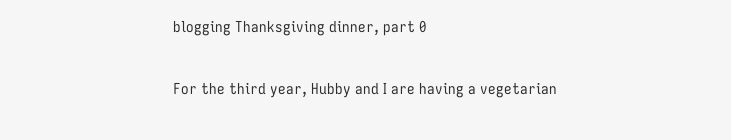blogging Thanksgiving dinner, part 0

For the third year, Hubby and I are having a vegetarian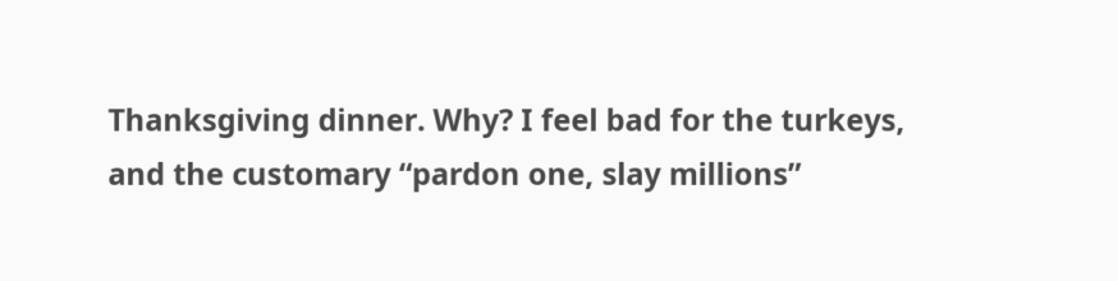Thanksgiving dinner. Why? I feel bad for the turkeys, and the customary “pardon one, slay millions”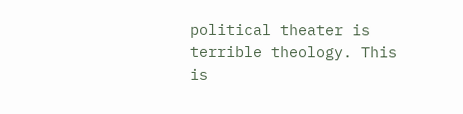political theater is terrible theology. This is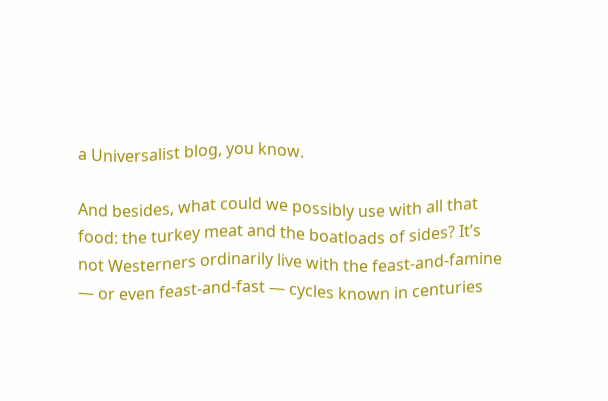a Universalist blog, you know.

And besides, what could we possibly use with all that food: the turkey meat and the boatloads of sides? It’s not Westerners ordinarily live with the feast-and-famine — or even feast-and-fast — cycles known in centuries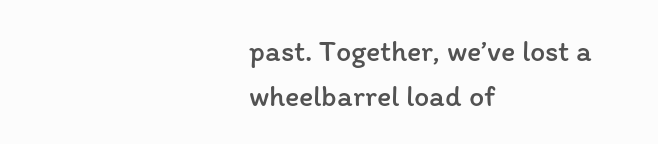past. Together, we’ve lost a wheelbarrel load of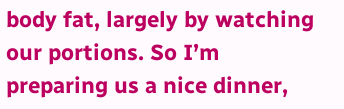body fat, largely by watching our portions. So I’m preparing us a nice dinner,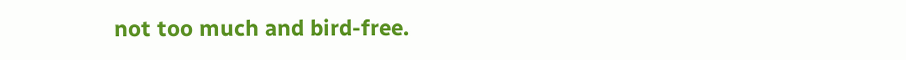not too much and bird-free.